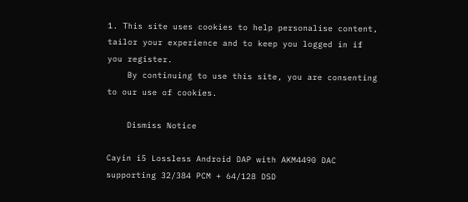1. This site uses cookies to help personalise content, tailor your experience and to keep you logged in if you register.
    By continuing to use this site, you are consenting to our use of cookies.

    Dismiss Notice

Cayin i5 Lossless Android DAP with AKM4490 DAC supporting 32/384 PCM + 64/128 DSD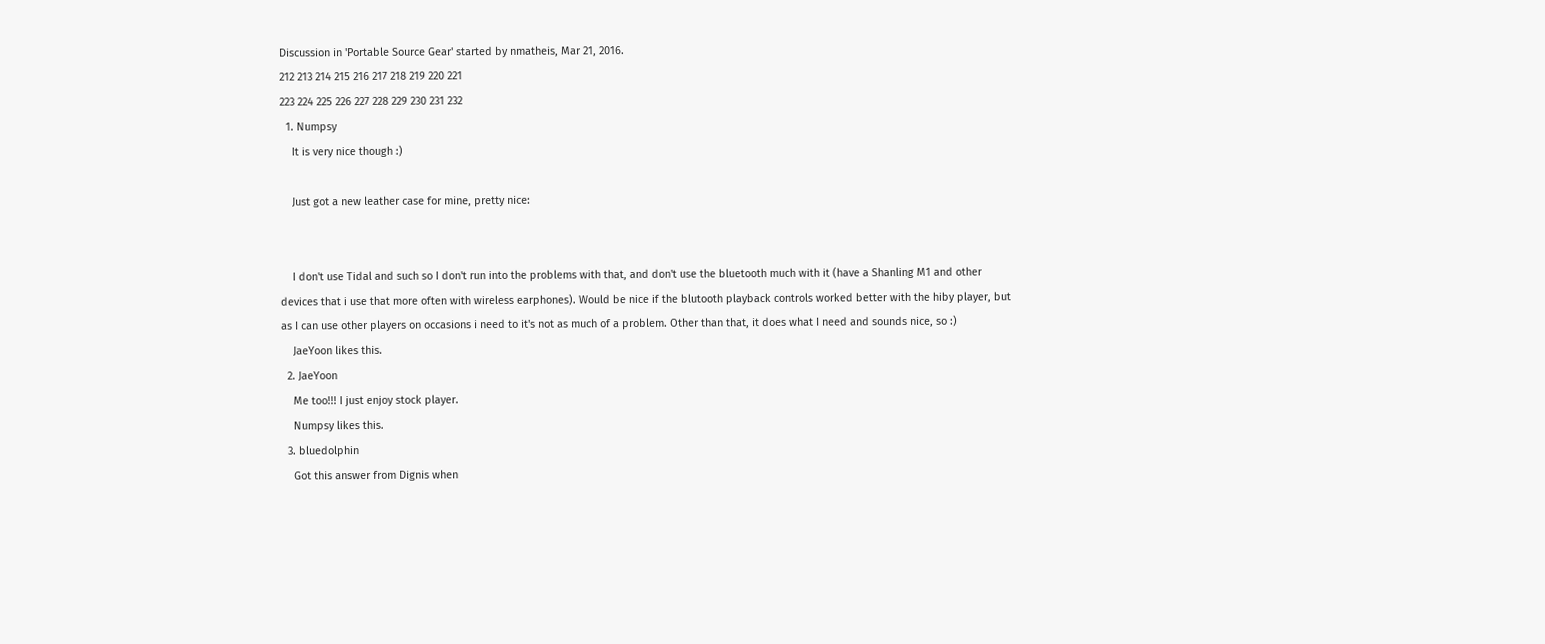Discussion in 'Portable Source Gear' started by nmatheis, Mar 21, 2016.
212 213 214 215 216 217 218 219 220 221
223 224 225 226 227 228 229 230 231 232
  1. Numpsy
    It is very nice though :)

    Just got a new leather case for mine, pretty nice:


    I don't use Tidal and such so I don't run into the problems with that, and don't use the bluetooth much with it (have a Shanling M1 and other devices that i use that more often with wireless earphones). Would be nice if the blutooth playback controls worked better with the hiby player, but as I can use other players on occasions i need to it's not as much of a problem. Other than that, it does what I need and sounds nice, so :)
    JaeYoon likes this.
  2. JaeYoon
    Me too!!! I just enjoy stock player.
    Numpsy likes this.
  3. bluedolphin
    Got this answer from Dignis when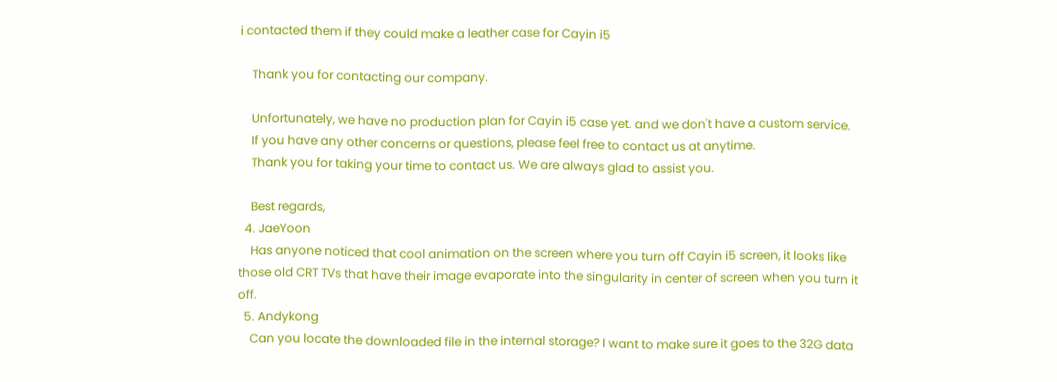i contacted them if they could make a leather case for Cayin i5

    Thank you for contacting our company.

    Unfortunately, we have no production plan for Cayin i5 case yet. and we don't have a custom service.
    If you have any other concerns or questions, please feel free to contact us at anytime.
    Thank you for taking your time to contact us. We are always glad to assist you.

    Best regards,
  4. JaeYoon
    Has anyone noticed that cool animation on the screen where you turn off Cayin i5 screen, it looks like those old CRT TVs that have their image evaporate into the singularity in center of screen when you turn it off.
  5. Andykong
    Can you locate the downloaded file in the internal storage? I want to make sure it goes to the 32G data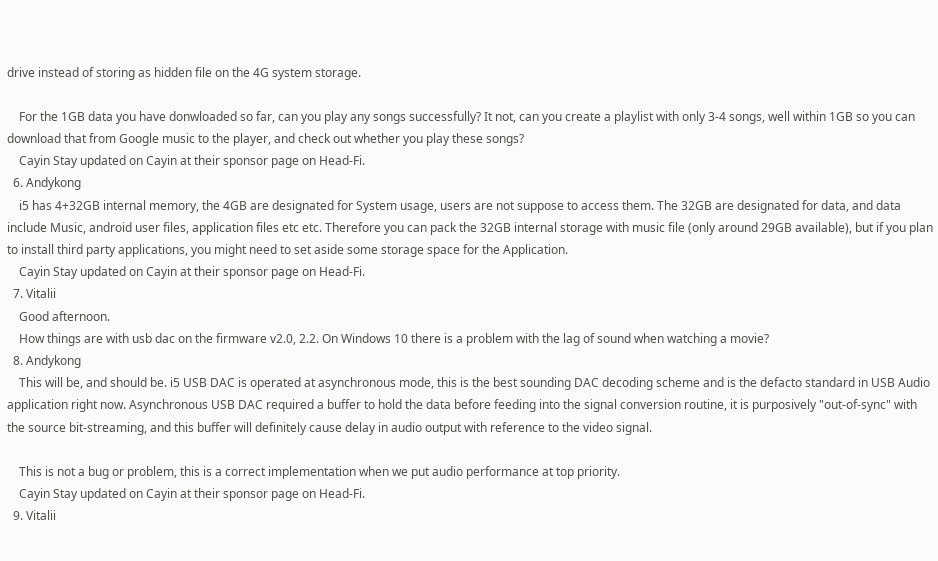drive instead of storing as hidden file on the 4G system storage.

    For the 1GB data you have donwloaded so far, can you play any songs successfully? It not, can you create a playlist with only 3-4 songs, well within 1GB so you can download that from Google music to the player, and check out whether you play these songs?
    Cayin Stay updated on Cayin at their sponsor page on Head-Fi.
  6. Andykong
    i5 has 4+32GB internal memory, the 4GB are designated for System usage, users are not suppose to access them. The 32GB are designated for data, and data include Music, android user files, application files etc etc. Therefore you can pack the 32GB internal storage with music file (only around 29GB available), but if you plan to install third party applications, you might need to set aside some storage space for the Application.
    Cayin Stay updated on Cayin at their sponsor page on Head-Fi.
  7. Vitalii
    Good afternoon.
    How things are with usb dac on the firmware v2.0, 2.2. On Windows 10 there is a problem with the lag of sound when watching a movie?
  8. Andykong
    This will be, and should be. i5 USB DAC is operated at asynchronous mode, this is the best sounding DAC decoding scheme and is the defacto standard in USB Audio application right now. Asynchronous USB DAC required a buffer to hold the data before feeding into the signal conversion routine, it is purposively "out-of-sync" with the source bit-streaming, and this buffer will definitely cause delay in audio output with reference to the video signal.

    This is not a bug or problem, this is a correct implementation when we put audio performance at top priority.
    Cayin Stay updated on Cayin at their sponsor page on Head-Fi.
  9. Vitalii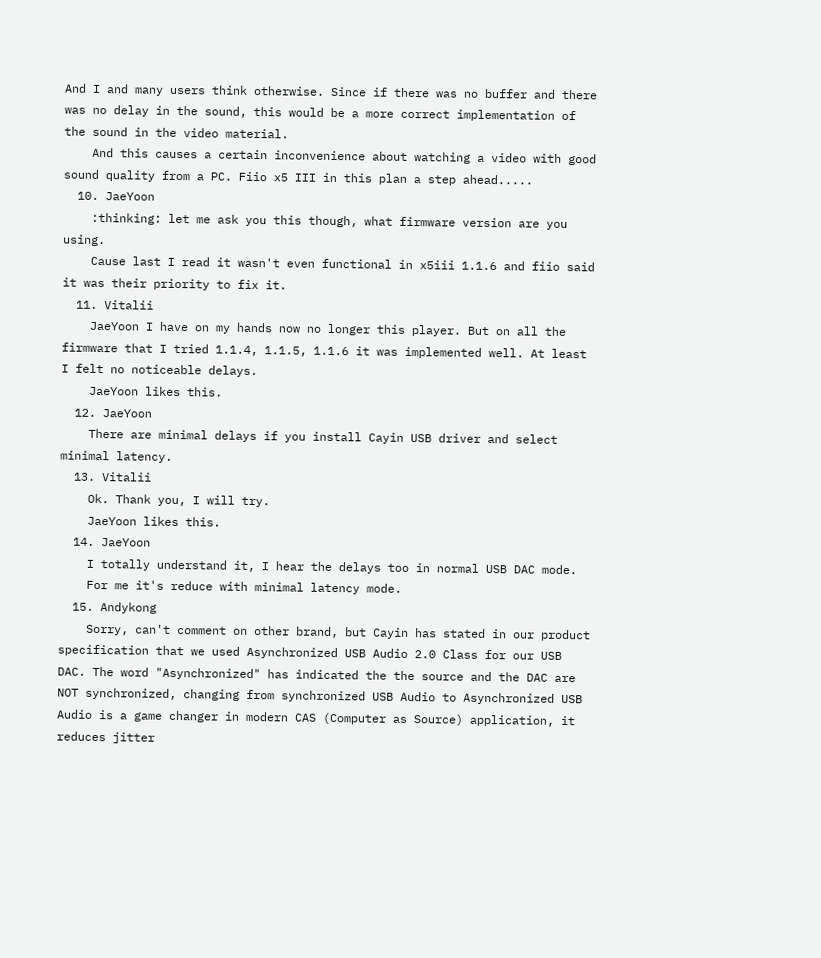And I and many users think otherwise. Since if there was no buffer and there was no delay in the sound, this would be a more correct implementation of the sound in the video material.
    And this causes a certain inconvenience about watching a video with good sound quality from a PC. Fiio x5 III in this plan a step ahead.....
  10. JaeYoon
    :thinking: let me ask you this though, what firmware version are you using.
    Cause last I read it wasn't even functional in x5iii 1.1.6 and fiio said it was their priority to fix it.
  11. Vitalii
    JaeYoon I have on my hands now no longer this player. But on all the firmware that I tried 1.1.4, 1.1.5, 1.1.6 it was implemented well. At least I felt no noticeable delays.
    JaeYoon likes this.
  12. JaeYoon
    There are minimal delays if you install Cayin USB driver and select minimal latency.
  13. Vitalii
    Ok. Thank you, I will try.
    JaeYoon likes this.
  14. JaeYoon
    I totally understand it, I hear the delays too in normal USB DAC mode.
    For me it's reduce with minimal latency mode.
  15. Andykong
    Sorry, can't comment on other brand, but Cayin has stated in our product specification that we used Asynchronized USB Audio 2.0 Class for our USB DAC. The word "Asynchronized" has indicated the the source and the DAC are NOT synchronized, changing from synchronized USB Audio to Asynchronized USB Audio is a game changer in modern CAS (Computer as Source) application, it reduces jitter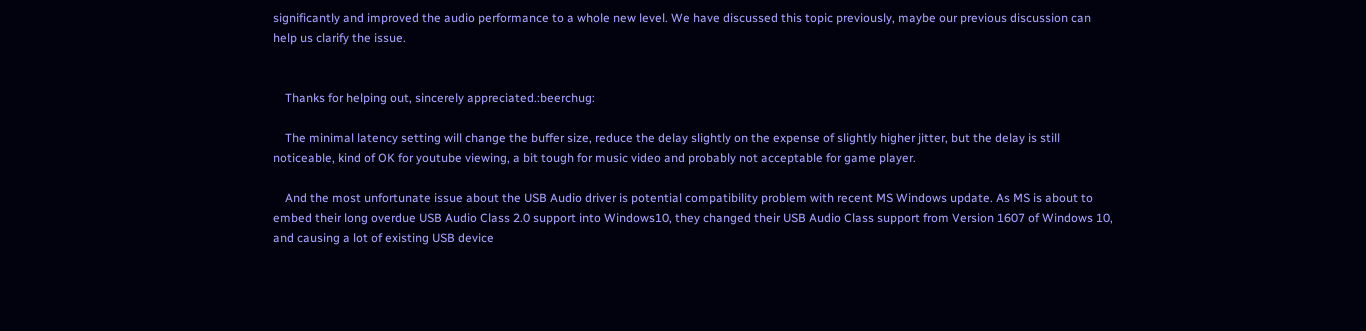significantly and improved the audio performance to a whole new level. We have discussed this topic previously, maybe our previous discussion can help us clarify the issue.


    Thanks for helping out, sincerely appreciated.:beerchug:

    The minimal latency setting will change the buffer size, reduce the delay slightly on the expense of slightly higher jitter, but the delay is still noticeable, kind of OK for youtube viewing, a bit tough for music video and probably not acceptable for game player.

    And the most unfortunate issue about the USB Audio driver is potential compatibility problem with recent MS Windows update. As MS is about to embed their long overdue USB Audio Class 2.0 support into Windows10, they changed their USB Audio Class support from Version 1607 of Windows 10, and causing a lot of existing USB device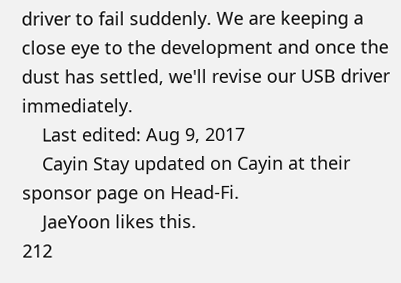driver to fail suddenly. We are keeping a close eye to the development and once the dust has settled, we'll revise our USB driver immediately.
    Last edited: Aug 9, 2017
    Cayin Stay updated on Cayin at their sponsor page on Head-Fi.
    JaeYoon likes this.
212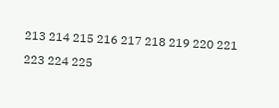213 214 215 216 217 218 219 220 221
223 224 225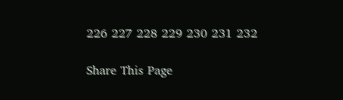226 227 228 229 230 231 232

Share This Page